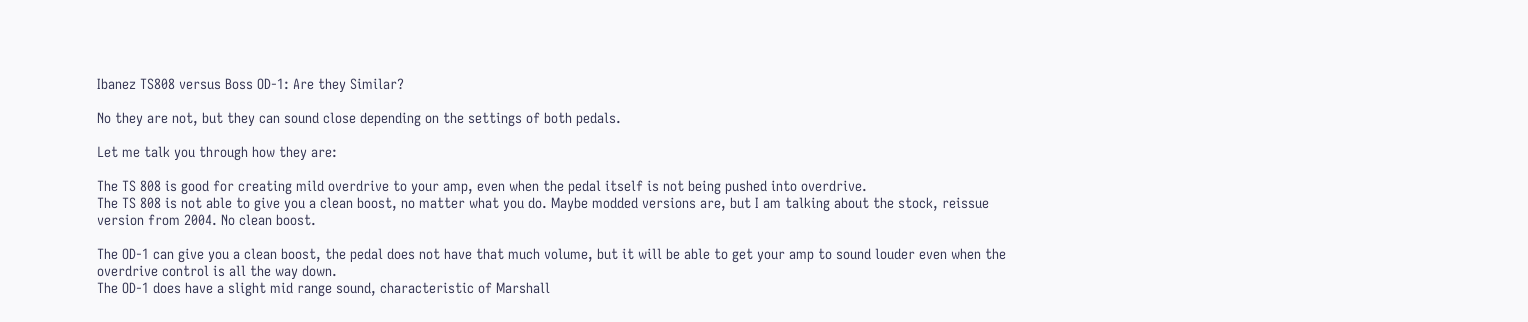Ibanez TS808 versus Boss OD-1: Are they Similar?

No they are not, but they can sound close depending on the settings of both pedals.

Let me talk you through how they are:

The TS 808 is good for creating mild overdrive to your amp, even when the pedal itself is not being pushed into overdrive.
The TS 808 is not able to give you a clean boost, no matter what you do. Maybe modded versions are, but I am talking about the stock, reissue version from 2004. No clean boost.

The OD-1 can give you a clean boost, the pedal does not have that much volume, but it will be able to get your amp to sound louder even when the overdrive control is all the way down.
The OD-1 does have a slight mid range sound, characteristic of Marshall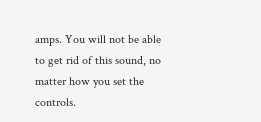amps. You will not be able to get rid of this sound, no matter how you set the controls.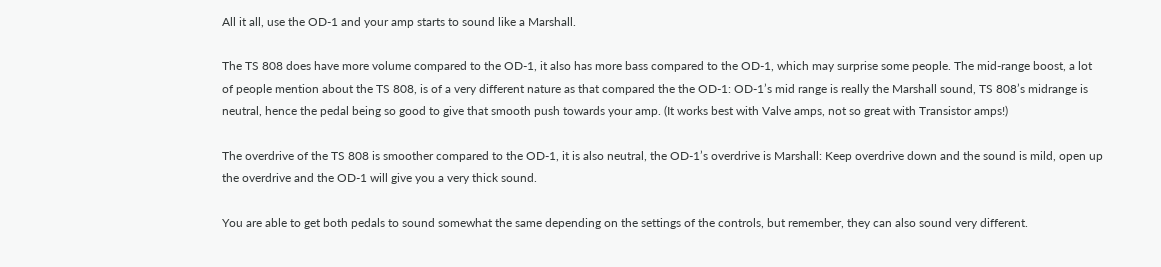All it all, use the OD-1 and your amp starts to sound like a Marshall.

The TS 808 does have more volume compared to the OD-1, it also has more bass compared to the OD-1, which may surprise some people. The mid-range boost, a lot of people mention about the TS 808, is of a very different nature as that compared the the OD-1: OD-1’s mid range is really the Marshall sound, TS 808’s midrange is neutral, hence the pedal being so good to give that smooth push towards your amp. (It works best with Valve amps, not so great with Transistor amps!)

The overdrive of the TS 808 is smoother compared to the OD-1, it is also neutral, the OD-1’s overdrive is Marshall: Keep overdrive down and the sound is mild, open up the overdrive and the OD-1 will give you a very thick sound.

You are able to get both pedals to sound somewhat the same depending on the settings of the controls, but remember, they can also sound very different.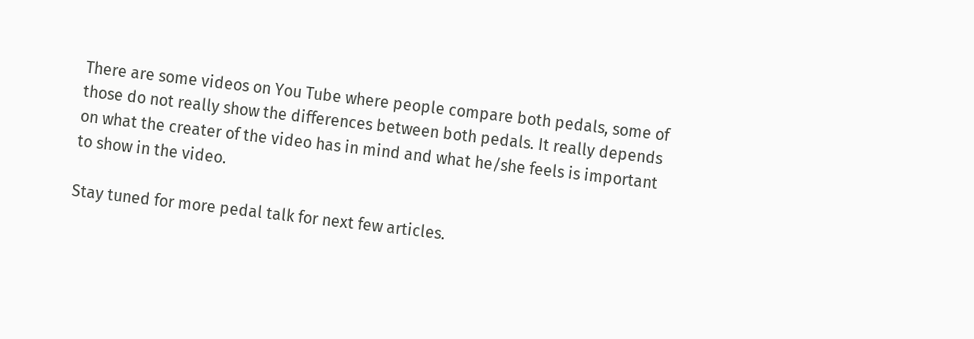There are some videos on You Tube where people compare both pedals, some of those do not really show the differences between both pedals. It really depends on what the creater of the video has in mind and what he/she feels is important to show in the video.

Stay tuned for more pedal talk for next few articles.